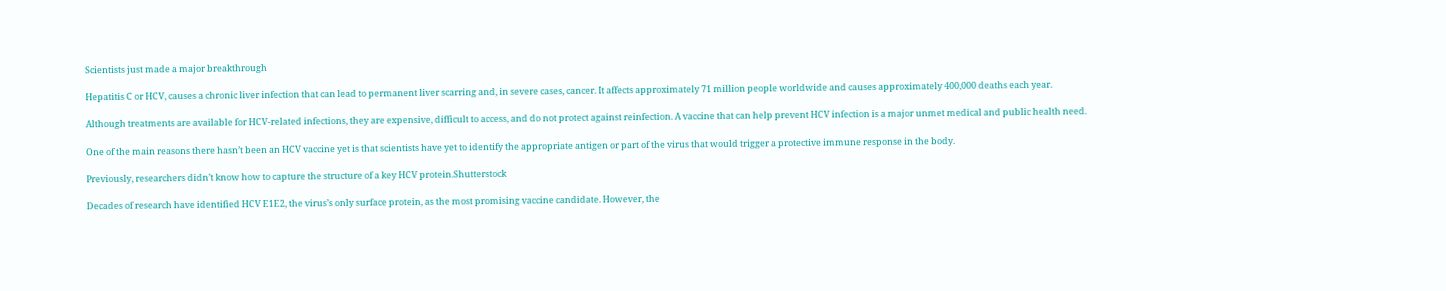Scientists just made a major breakthrough

Hepatitis C or HCV, causes a chronic liver infection that can lead to permanent liver scarring and, in severe cases, cancer. It affects approximately 71 million people worldwide and causes approximately 400,000 deaths each year.

Although treatments are available for HCV-related infections, they are expensive, difficult to access, and do not protect against reinfection. A vaccine that can help prevent HCV infection is a major unmet medical and public health need.

One of the main reasons there hasn’t been an HCV vaccine yet is that scientists have yet to identify the appropriate antigen or part of the virus that would trigger a protective immune response in the body.

Previously, researchers didn’t know how to capture the structure of a key HCV protein.Shutterstock

Decades of research have identified HCV E1E2, the virus’s only surface protein, as the most promising vaccine candidate. However, the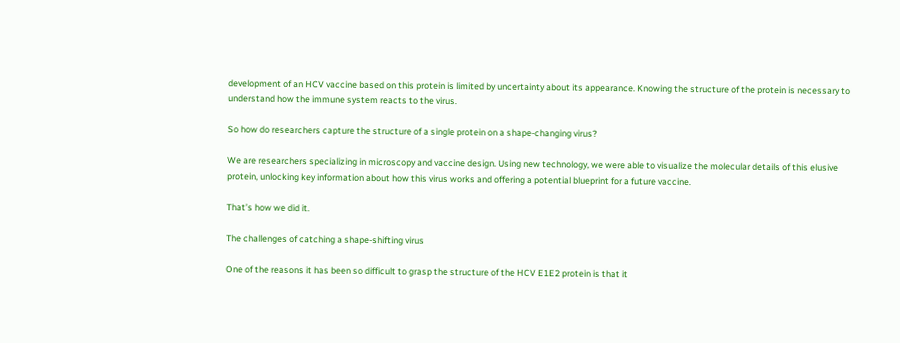development of an HCV vaccine based on this protein is limited by uncertainty about its appearance. Knowing the structure of the protein is necessary to understand how the immune system reacts to the virus.

So how do researchers capture the structure of a single protein on a shape-changing virus?

We are researchers specializing in microscopy and vaccine design. Using new technology, we were able to visualize the molecular details of this elusive protein, unlocking key information about how this virus works and offering a potential blueprint for a future vaccine.

That’s how we did it.

The challenges of catching a shape-shifting virus

One of the reasons it has been so difficult to grasp the structure of the HCV E1E2 protein is that it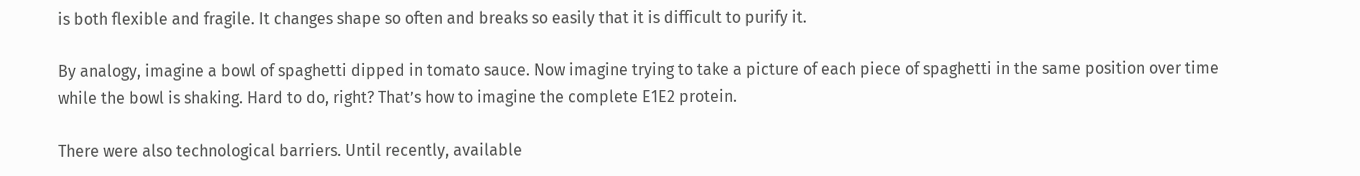is both flexible and fragile. It changes shape so often and breaks so easily that it is difficult to purify it.

By analogy, imagine a bowl of spaghetti dipped in tomato sauce. Now imagine trying to take a picture of each piece of spaghetti in the same position over time while the bowl is shaking. Hard to do, right? That’s how to imagine the complete E1E2 protein.

There were also technological barriers. Until recently, available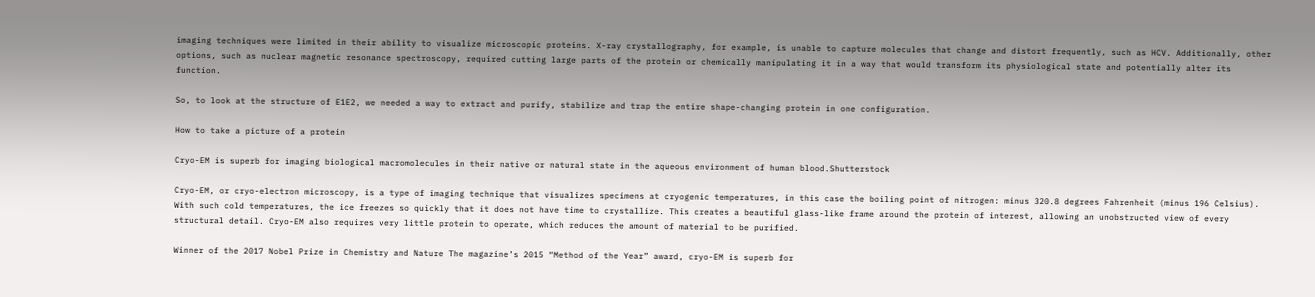imaging techniques were limited in their ability to visualize microscopic proteins. X-ray crystallography, for example, is unable to capture molecules that change and distort frequently, such as HCV. Additionally, other options, such as nuclear magnetic resonance spectroscopy, required cutting large parts of the protein or chemically manipulating it in a way that would transform its physiological state and potentially alter its function.

So, to look at the structure of E1E2, we needed a way to extract and purify, stabilize and trap the entire shape-changing protein in one configuration.

How to take a picture of a protein

Cryo-EM is superb for imaging biological macromolecules in their native or natural state in the aqueous environment of human blood.Shutterstock

Cryo-EM, or cryo-electron microscopy, is a type of imaging technique that visualizes specimens at cryogenic temperatures, in this case the boiling point of nitrogen: minus 320.8 degrees Fahrenheit (minus 196 Celsius). With such cold temperatures, the ice freezes so quickly that it does not have time to crystallize. This creates a beautiful glass-like frame around the protein of interest, allowing an unobstructed view of every structural detail. Cryo-EM also requires very little protein to operate, which reduces the amount of material to be purified.

Winner of the 2017 Nobel Prize in Chemistry and Nature The magazine’s 2015 “Method of the Year” award, cryo-EM is superb for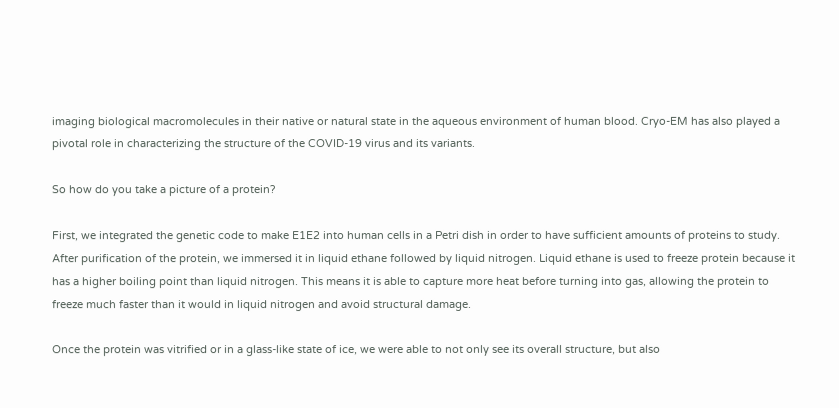imaging biological macromolecules in their native or natural state in the aqueous environment of human blood. Cryo-EM has also played a pivotal role in characterizing the structure of the COVID-19 virus and its variants.

So how do you take a picture of a protein?

First, we integrated the genetic code to make E1E2 into human cells in a Petri dish in order to have sufficient amounts of proteins to study. After purification of the protein, we immersed it in liquid ethane followed by liquid nitrogen. Liquid ethane is used to freeze protein because it has a higher boiling point than liquid nitrogen. This means it is able to capture more heat before turning into gas, allowing the protein to freeze much faster than it would in liquid nitrogen and avoid structural damage.

Once the protein was vitrified or in a glass-like state of ice, we were able to not only see its overall structure, but also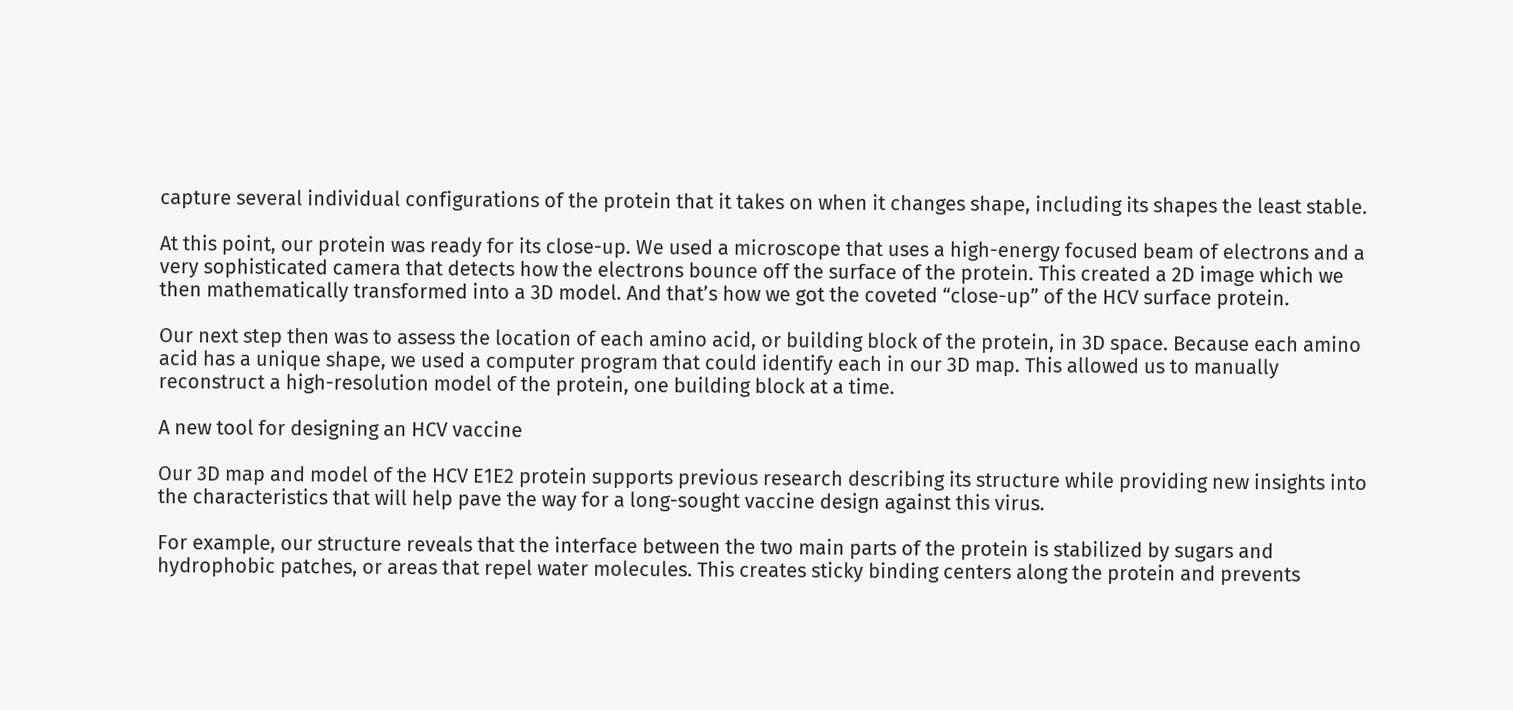capture several individual configurations of the protein that it takes on when it changes shape, including its shapes the least stable.

At this point, our protein was ready for its close-up. We used a microscope that uses a high-energy focused beam of electrons and a very sophisticated camera that detects how the electrons bounce off the surface of the protein. This created a 2D image which we then mathematically transformed into a 3D model. And that’s how we got the coveted “close-up” of the HCV surface protein.

Our next step then was to assess the location of each amino acid, or building block of the protein, in 3D space. Because each amino acid has a unique shape, we used a computer program that could identify each in our 3D map. This allowed us to manually reconstruct a high-resolution model of the protein, one building block at a time.

A new tool for designing an HCV vaccine

Our 3D map and model of the HCV E1E2 protein supports previous research describing its structure while providing new insights into the characteristics that will help pave the way for a long-sought vaccine design against this virus.

For example, our structure reveals that the interface between the two main parts of the protein is stabilized by sugars and hydrophobic patches, or areas that repel water molecules. This creates sticky binding centers along the protein and prevents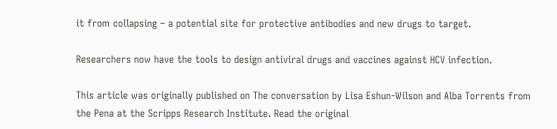it from collapsing – a potential site for protective antibodies and new drugs to target.

Researchers now have the tools to design antiviral drugs and vaccines against HCV infection.

This article was originally published on The conversation by Lisa Eshun-Wilson and Alba Torrents from the Pena at the Scripps Research Institute. Read the original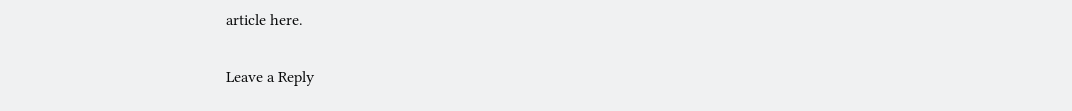article here.

Leave a Reply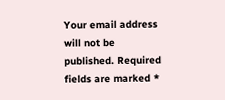Your email address will not be published. Required fields are marked *